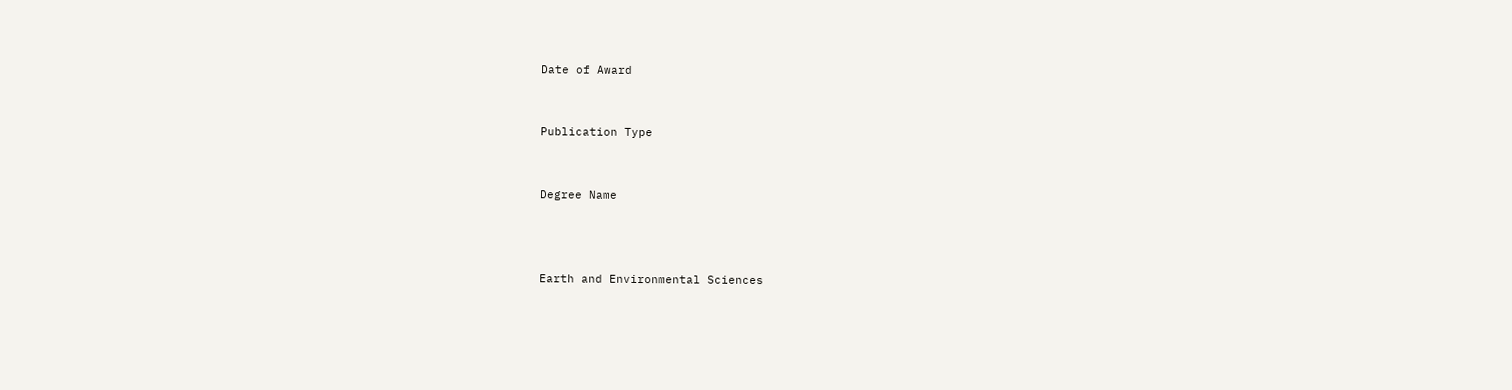Date of Award


Publication Type


Degree Name



Earth and Environmental Sciences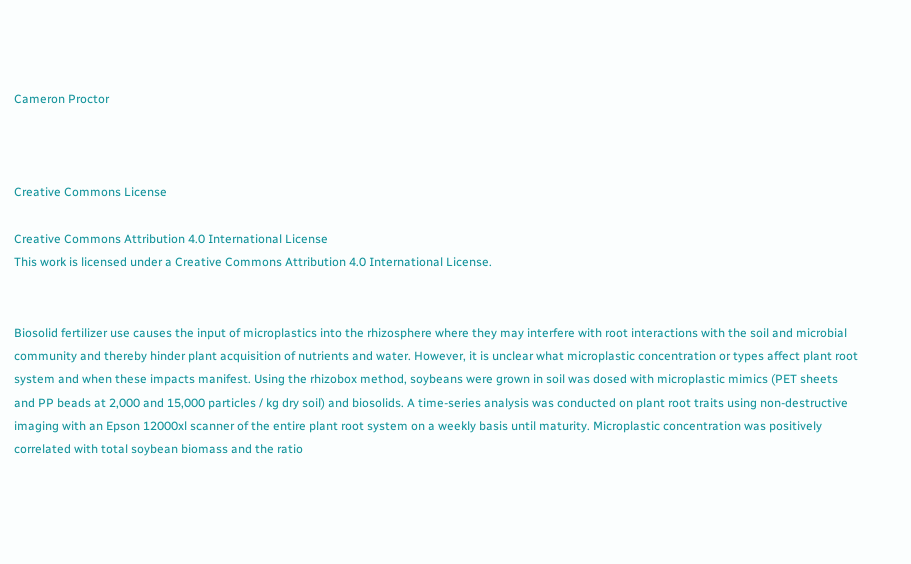Cameron Proctor



Creative Commons License

Creative Commons Attribution 4.0 International License
This work is licensed under a Creative Commons Attribution 4.0 International License.


Biosolid fertilizer use causes the input of microplastics into the rhizosphere where they may interfere with root interactions with the soil and microbial community and thereby hinder plant acquisition of nutrients and water. However, it is unclear what microplastic concentration or types affect plant root system and when these impacts manifest. Using the rhizobox method, soybeans were grown in soil was dosed with microplastic mimics (PET sheets and PP beads at 2,000 and 15,000 particles / kg dry soil) and biosolids. A time-series analysis was conducted on plant root traits using non-destructive imaging with an Epson 12000xl scanner of the entire plant root system on a weekly basis until maturity. Microplastic concentration was positively correlated with total soybean biomass and the ratio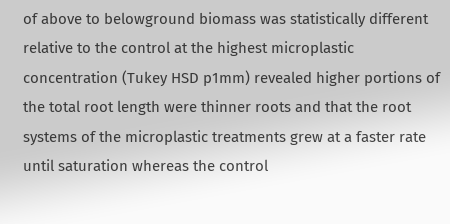of above to belowground biomass was statistically different relative to the control at the highest microplastic concentration (Tukey HSD p1mm) revealed higher portions of the total root length were thinner roots and that the root systems of the microplastic treatments grew at a faster rate until saturation whereas the control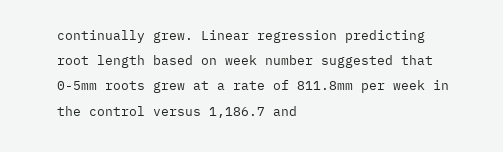continually grew. Linear regression predicting root length based on week number suggested that 0-5mm roots grew at a rate of 811.8mm per week in the control versus 1,186.7 and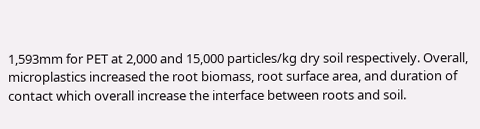1,593mm for PET at 2,000 and 15,000 particles/kg dry soil respectively. Overall, microplastics increased the root biomass, root surface area, and duration of contact which overall increase the interface between roots and soil.